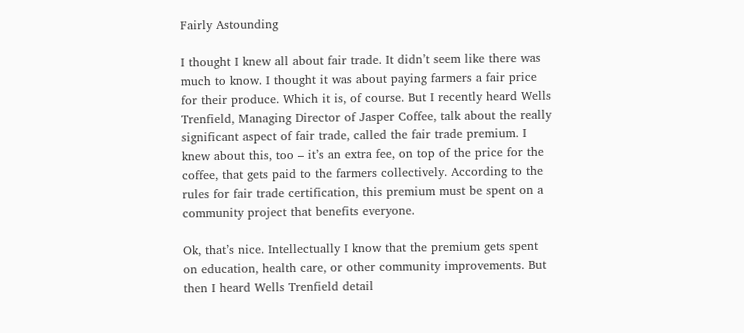Fairly Astounding

I thought I knew all about fair trade. It didn’t seem like there was much to know. I thought it was about paying farmers a fair price for their produce. Which it is, of course. But I recently heard Wells Trenfield, Managing Director of Jasper Coffee, talk about the really significant aspect of fair trade, called the fair trade premium. I knew about this, too – it’s an extra fee, on top of the price for the coffee, that gets paid to the farmers collectively. According to the rules for fair trade certification, this premium must be spent on a community project that benefits everyone.

Ok, that’s nice. Intellectually I know that the premium gets spent on education, health care, or other community improvements. But then I heard Wells Trenfield detail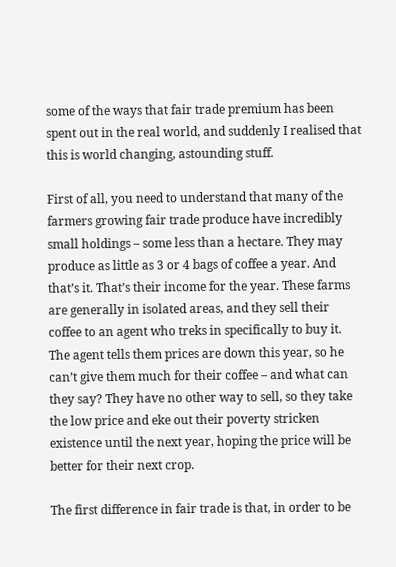some of the ways that fair trade premium has been spent out in the real world, and suddenly I realised that this is world changing, astounding stuff.

First of all, you need to understand that many of the farmers growing fair trade produce have incredibly small holdings – some less than a hectare. They may produce as little as 3 or 4 bags of coffee a year. And that’s it. That’s their income for the year. These farms are generally in isolated areas, and they sell their coffee to an agent who treks in specifically to buy it. The agent tells them prices are down this year, so he can’t give them much for their coffee – and what can they say? They have no other way to sell, so they take the low price and eke out their poverty stricken existence until the next year, hoping the price will be better for their next crop.

The first difference in fair trade is that, in order to be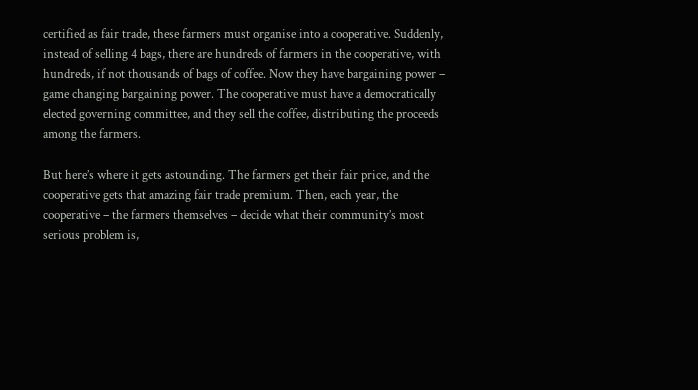certified as fair trade, these farmers must organise into a cooperative. Suddenly, instead of selling 4 bags, there are hundreds of farmers in the cooperative, with hundreds, if not thousands of bags of coffee. Now they have bargaining power – game changing bargaining power. The cooperative must have a democratically elected governing committee, and they sell the coffee, distributing the proceeds among the farmers.

But here’s where it gets astounding. The farmers get their fair price, and the cooperative gets that amazing fair trade premium. Then, each year, the cooperative – the farmers themselves – decide what their community’s most serious problem is,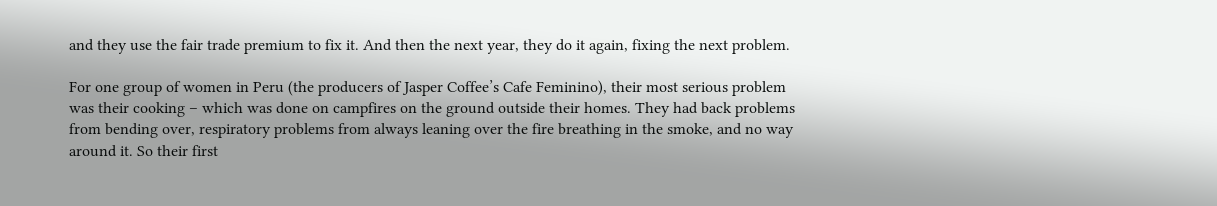and they use the fair trade premium to fix it. And then the next year, they do it again, fixing the next problem.

For one group of women in Peru (the producers of Jasper Coffee’s Cafe Feminino), their most serious problem was their cooking – which was done on campfires on the ground outside their homes. They had back problems from bending over, respiratory problems from always leaning over the fire breathing in the smoke, and no way around it. So their first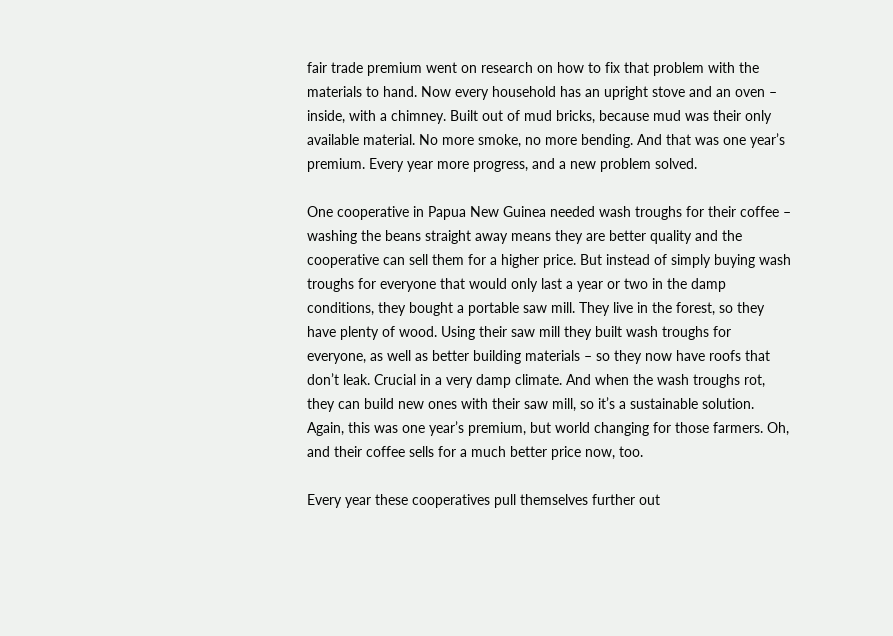fair trade premium went on research on how to fix that problem with the materials to hand. Now every household has an upright stove and an oven – inside, with a chimney. Built out of mud bricks, because mud was their only available material. No more smoke, no more bending. And that was one year’s premium. Every year more progress, and a new problem solved.

One cooperative in Papua New Guinea needed wash troughs for their coffee – washing the beans straight away means they are better quality and the cooperative can sell them for a higher price. But instead of simply buying wash troughs for everyone that would only last a year or two in the damp conditions, they bought a portable saw mill. They live in the forest, so they have plenty of wood. Using their saw mill they built wash troughs for everyone, as well as better building materials – so they now have roofs that don’t leak. Crucial in a very damp climate. And when the wash troughs rot, they can build new ones with their saw mill, so it’s a sustainable solution. Again, this was one year’s premium, but world changing for those farmers. Oh, and their coffee sells for a much better price now, too.

Every year these cooperatives pull themselves further out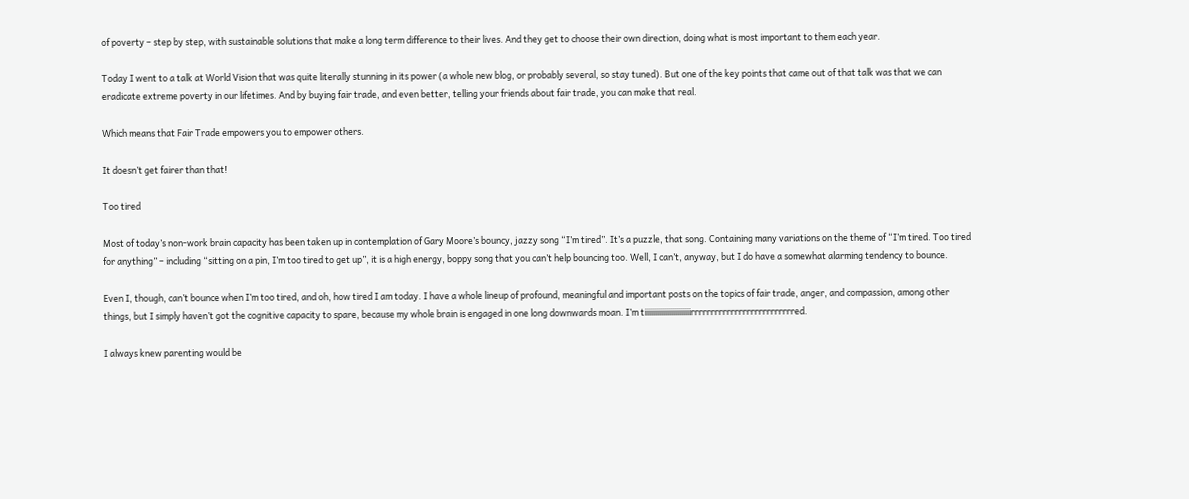of poverty – step by step, with sustainable solutions that make a long term difference to their lives. And they get to choose their own direction, doing what is most important to them each year.

Today I went to a talk at World Vision that was quite literally stunning in its power (a whole new blog, or probably several, so stay tuned). But one of the key points that came out of that talk was that we can eradicate extreme poverty in our lifetimes. And by buying fair trade, and even better, telling your friends about fair trade, you can make that real.

Which means that Fair Trade empowers you to empower others.

It doesn’t get fairer than that!

Too tired

Most of today’s non-work brain capacity has been taken up in contemplation of Gary Moore’s bouncy, jazzy song “I’m tired”. It’s a puzzle, that song. Containing many variations on the theme of “I’m tired. Too tired for anything” – including “sitting on a pin, I’m too tired to get up”, it is a high energy, boppy song that you can’t help bouncing too. Well, I can’t, anyway, but I do have a somewhat alarming tendency to bounce.

Even I, though, can’t bounce when I’m too tired, and oh, how tired I am today. I have a whole lineup of profound, meaningful and important posts on the topics of fair trade, anger, and compassion, among other things, but I simply haven’t got the cognitive capacity to spare, because my whole brain is engaged in one long downwards moan. I’m tiiiiiiiiiiiiiiiiiiiiiiirrrrrrrrrrrrrrrrrrrrrrrrrred.

I always knew parenting would be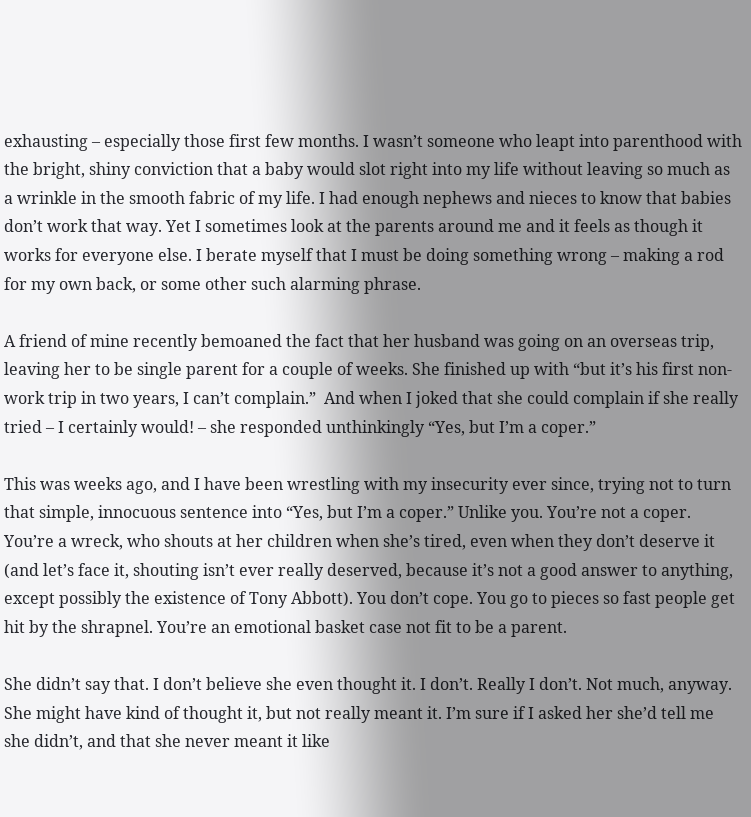exhausting – especially those first few months. I wasn’t someone who leapt into parenthood with the bright, shiny conviction that a baby would slot right into my life without leaving so much as a wrinkle in the smooth fabric of my life. I had enough nephews and nieces to know that babies don’t work that way. Yet I sometimes look at the parents around me and it feels as though it works for everyone else. I berate myself that I must be doing something wrong – making a rod for my own back, or some other such alarming phrase.

A friend of mine recently bemoaned the fact that her husband was going on an overseas trip, leaving her to be single parent for a couple of weeks. She finished up with “but it’s his first non-work trip in two years, I can’t complain.”  And when I joked that she could complain if she really tried – I certainly would! – she responded unthinkingly “Yes, but I’m a coper.”

This was weeks ago, and I have been wrestling with my insecurity ever since, trying not to turn that simple, innocuous sentence into “Yes, but I’m a coper.” Unlike you. You’re not a coper. You’re a wreck, who shouts at her children when she’s tired, even when they don’t deserve it (and let’s face it, shouting isn’t ever really deserved, because it’s not a good answer to anything, except possibly the existence of Tony Abbott). You don’t cope. You go to pieces so fast people get hit by the shrapnel. You’re an emotional basket case not fit to be a parent.

She didn’t say that. I don’t believe she even thought it. I don’t. Really I don’t. Not much, anyway. She might have kind of thought it, but not really meant it. I’m sure if I asked her she’d tell me she didn’t, and that she never meant it like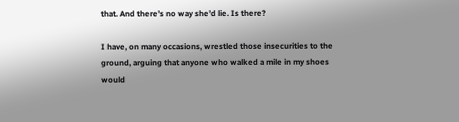that. And there’s no way she’d lie. Is there?

I have, on many occasions, wrestled those insecurities to the ground, arguing that anyone who walked a mile in my shoes would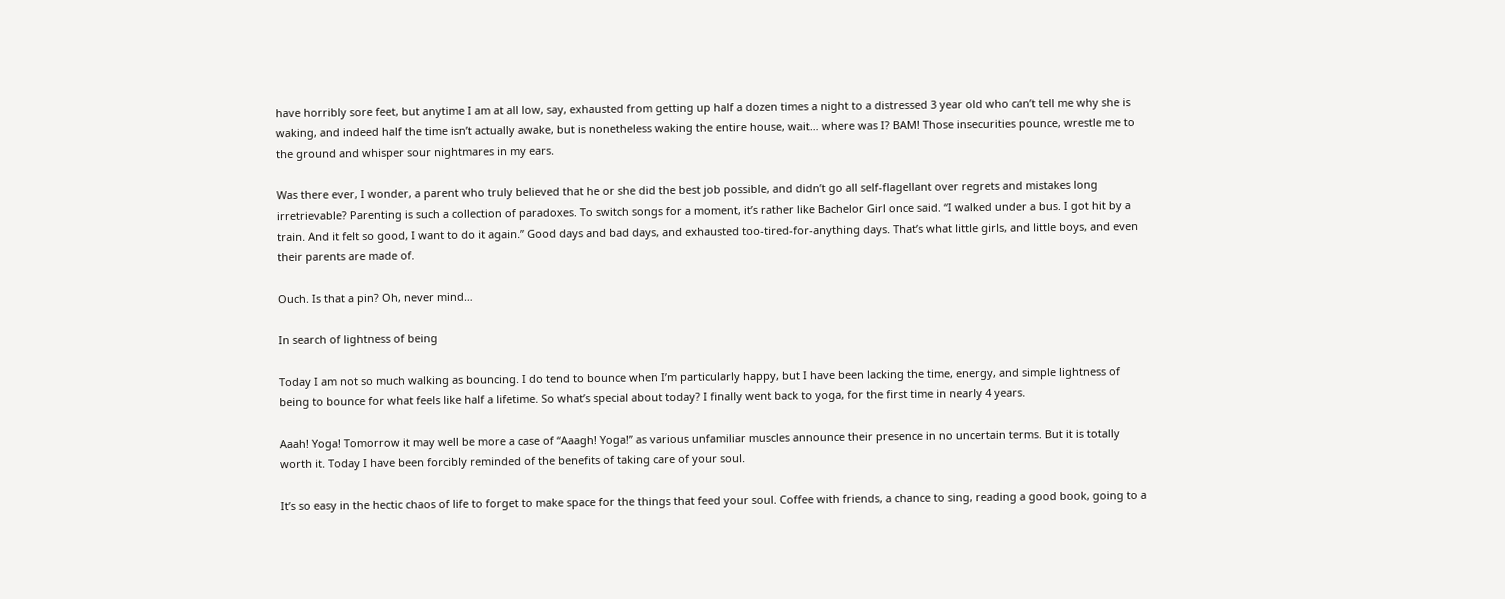have horribly sore feet, but anytime I am at all low, say, exhausted from getting up half a dozen times a night to a distressed 3 year old who can’t tell me why she is waking, and indeed half the time isn’t actually awake, but is nonetheless waking the entire house, wait… where was I? BAM! Those insecurities pounce, wrestle me to the ground and whisper sour nightmares in my ears.

Was there ever, I wonder, a parent who truly believed that he or she did the best job possible, and didn’t go all self-flagellant over regrets and mistakes long irretrievable? Parenting is such a collection of paradoxes. To switch songs for a moment, it’s rather like Bachelor Girl once said. “I walked under a bus. I got hit by a train. And it felt so good, I want to do it again.” Good days and bad days, and exhausted too-tired-for-anything days. That’s what little girls, and little boys, and even their parents are made of.

Ouch. Is that a pin? Oh, never mind…

In search of lightness of being

Today I am not so much walking as bouncing. I do tend to bounce when I’m particularly happy, but I have been lacking the time, energy, and simple lightness of being to bounce for what feels like half a lifetime. So what’s special about today? I finally went back to yoga, for the first time in nearly 4 years.

Aaah! Yoga! Tomorrow it may well be more a case of “Aaagh! Yoga!” as various unfamiliar muscles announce their presence in no uncertain terms. But it is totally worth it. Today I have been forcibly reminded of the benefits of taking care of your soul.

It’s so easy in the hectic chaos of life to forget to make space for the things that feed your soul. Coffee with friends, a chance to sing, reading a good book, going to a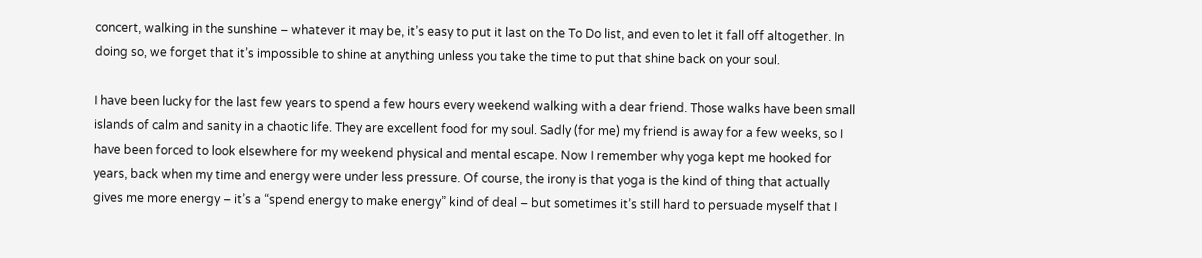concert, walking in the sunshine – whatever it may be, it’s easy to put it last on the To Do list, and even to let it fall off altogether. In doing so, we forget that it’s impossible to shine at anything unless you take the time to put that shine back on your soul.

I have been lucky for the last few years to spend a few hours every weekend walking with a dear friend. Those walks have been small islands of calm and sanity in a chaotic life. They are excellent food for my soul. Sadly (for me) my friend is away for a few weeks, so I have been forced to look elsewhere for my weekend physical and mental escape. Now I remember why yoga kept me hooked for years, back when my time and energy were under less pressure. Of course, the irony is that yoga is the kind of thing that actually gives me more energy – it’s a “spend energy to make energy” kind of deal – but sometimes it’s still hard to persuade myself that I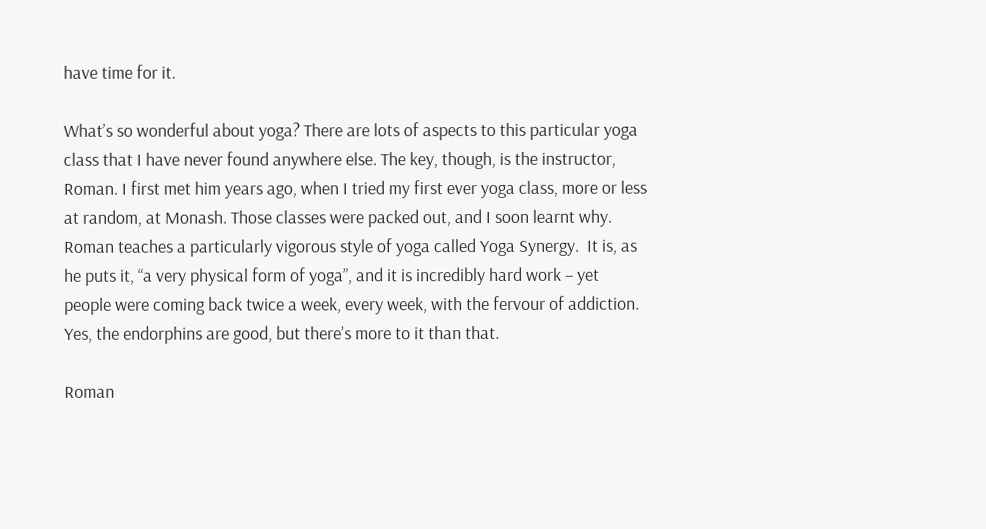have time for it.

What’s so wonderful about yoga? There are lots of aspects to this particular yoga class that I have never found anywhere else. The key, though, is the instructor, Roman. I first met him years ago, when I tried my first ever yoga class, more or less at random, at Monash. Those classes were packed out, and I soon learnt why. Roman teaches a particularly vigorous style of yoga called Yoga Synergy.  It is, as he puts it, “a very physical form of yoga”, and it is incredibly hard work – yet people were coming back twice a week, every week, with the fervour of addiction. Yes, the endorphins are good, but there’s more to it than that.

Roman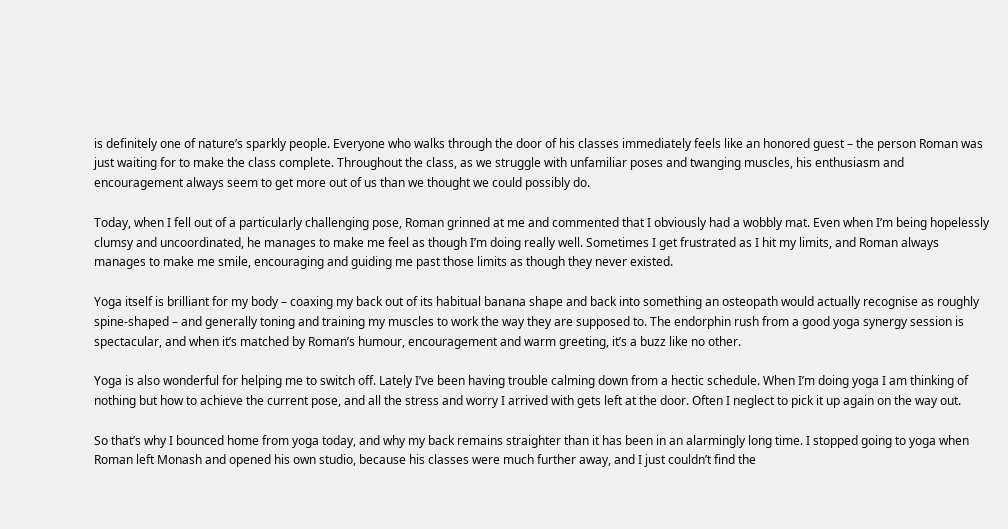is definitely one of nature’s sparkly people. Everyone who walks through the door of his classes immediately feels like an honored guest – the person Roman was just waiting for to make the class complete. Throughout the class, as we struggle with unfamiliar poses and twanging muscles, his enthusiasm and encouragement always seem to get more out of us than we thought we could possibly do.

Today, when I fell out of a particularly challenging pose, Roman grinned at me and commented that I obviously had a wobbly mat. Even when I’m being hopelessly clumsy and uncoordinated, he manages to make me feel as though I’m doing really well. Sometimes I get frustrated as I hit my limits, and Roman always manages to make me smile, encouraging and guiding me past those limits as though they never existed.

Yoga itself is brilliant for my body – coaxing my back out of its habitual banana shape and back into something an osteopath would actually recognise as roughly spine-shaped – and generally toning and training my muscles to work the way they are supposed to. The endorphin rush from a good yoga synergy session is spectacular, and when it’s matched by Roman’s humour, encouragement and warm greeting, it’s a buzz like no other.

Yoga is also wonderful for helping me to switch off. Lately I’ve been having trouble calming down from a hectic schedule. When I’m doing yoga I am thinking of nothing but how to achieve the current pose, and all the stress and worry I arrived with gets left at the door. Often I neglect to pick it up again on the way out.

So that’s why I bounced home from yoga today, and why my back remains straighter than it has been in an alarmingly long time. I stopped going to yoga when Roman left Monash and opened his own studio, because his classes were much further away, and I just couldn’t find the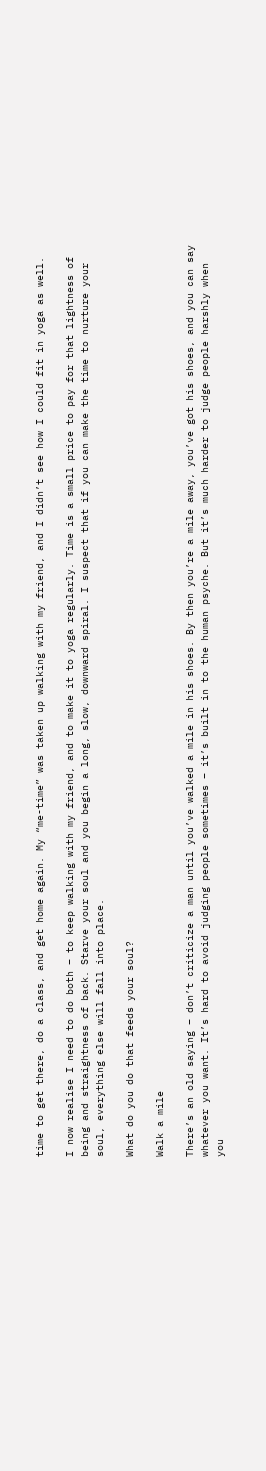time to get there, do a class, and get home again. My “me-time” was taken up walking with my friend, and I didn’t see how I could fit in yoga as well.

I now realise I need to do both – to keep walking with my friend, and to make it to yoga regularly. Time is a small price to pay for that lightness of being and straightness of back. Starve your soul and you begin a long, slow, downward spiral. I suspect that if you can make the time to nurture your soul, everything else will fall into place.

What do you do that feeds your soul?

Walk a mile

There’s an old saying – don’t criticize a man until you’ve walked a mile in his shoes. By then you’re a mile away, you’ve got his shoes, and you can say whatever you want. It’s hard to avoid judging people sometimes – it’s built in to the human psyche. But it’s much harder to judge people harshly when you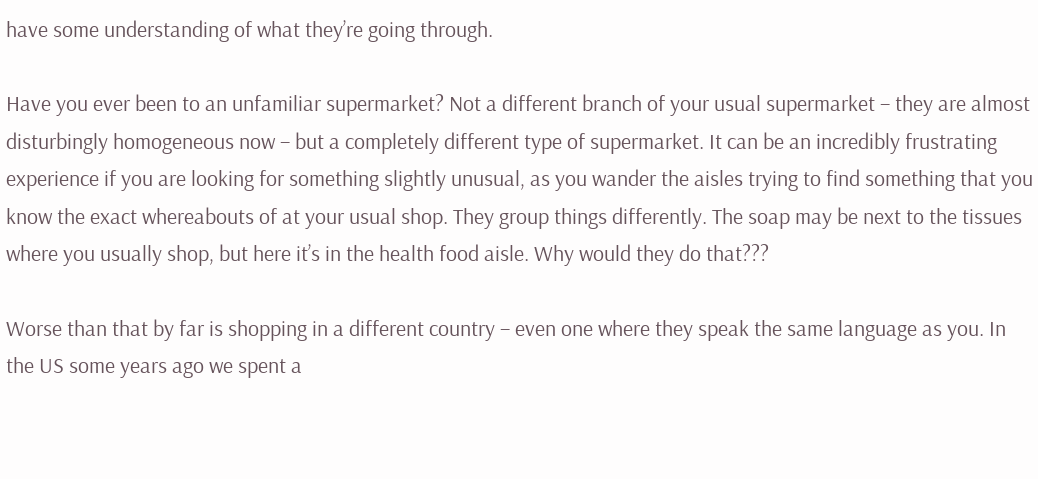have some understanding of what they’re going through.

Have you ever been to an unfamiliar supermarket? Not a different branch of your usual supermarket – they are almost disturbingly homogeneous now – but a completely different type of supermarket. It can be an incredibly frustrating experience if you are looking for something slightly unusual, as you wander the aisles trying to find something that you know the exact whereabouts of at your usual shop. They group things differently. The soap may be next to the tissues where you usually shop, but here it’s in the health food aisle. Why would they do that???

Worse than that by far is shopping in a different country – even one where they speak the same language as you. In the US some years ago we spent a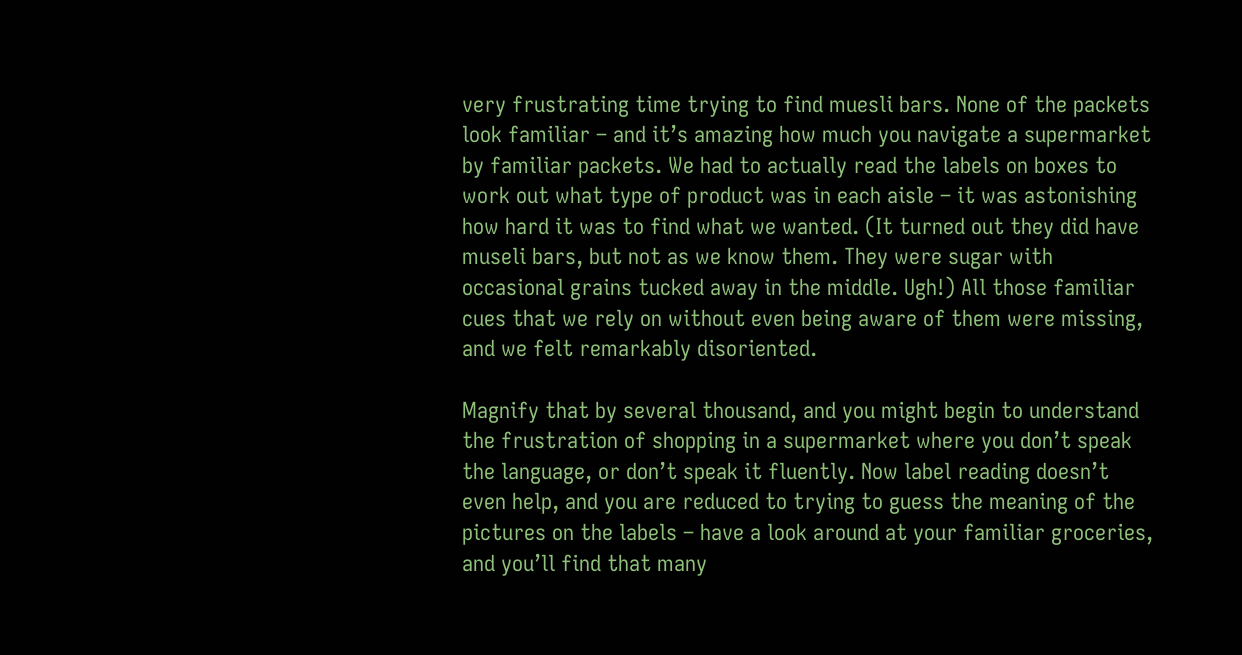very frustrating time trying to find muesli bars. None of the packets look familiar – and it’s amazing how much you navigate a supermarket by familiar packets. We had to actually read the labels on boxes to work out what type of product was in each aisle – it was astonishing how hard it was to find what we wanted. (It turned out they did have museli bars, but not as we know them. They were sugar with occasional grains tucked away in the middle. Ugh!) All those familiar cues that we rely on without even being aware of them were missing, and we felt remarkably disoriented.

Magnify that by several thousand, and you might begin to understand the frustration of shopping in a supermarket where you don’t speak the language, or don’t speak it fluently. Now label reading doesn’t even help, and you are reduced to trying to guess the meaning of the pictures on the labels – have a look around at your familiar groceries, and you’ll find that many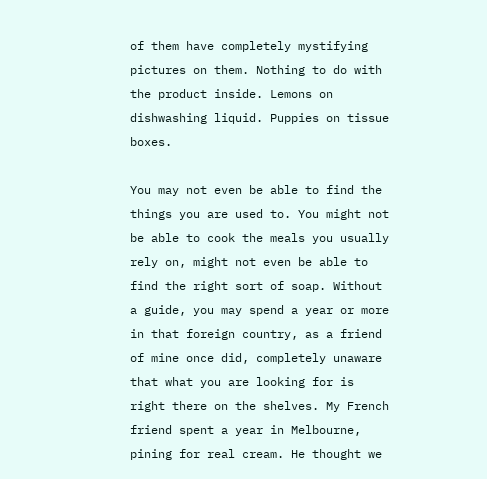of them have completely mystifying pictures on them. Nothing to do with the product inside. Lemons on dishwashing liquid. Puppies on tissue boxes.

You may not even be able to find the things you are used to. You might not be able to cook the meals you usually rely on, might not even be able to find the right sort of soap. Without a guide, you may spend a year or more in that foreign country, as a friend of mine once did, completely unaware that what you are looking for is right there on the shelves. My French friend spent a year in Melbourne, pining for real cream. He thought we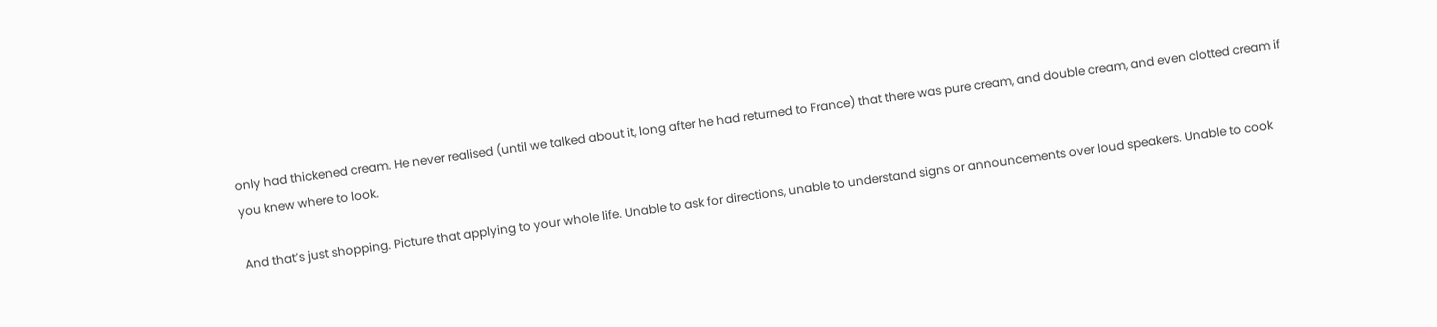only had thickened cream. He never realised (until we talked about it, long after he had returned to France) that there was pure cream, and double cream, and even clotted cream if you knew where to look.

And that’s just shopping. Picture that applying to your whole life. Unable to ask for directions, unable to understand signs or announcements over loud speakers. Unable to cook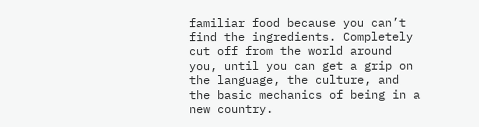familiar food because you can’t find the ingredients. Completely cut off from the world around you, until you can get a grip on the language, the culture, and the basic mechanics of being in a new country.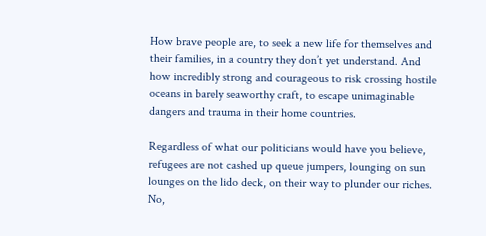How brave people are, to seek a new life for themselves and their families, in a country they don’t yet understand. And how incredibly strong and courageous to risk crossing hostile oceans in barely seaworthy craft, to escape unimaginable dangers and trauma in their home countries.

Regardless of what our politicians would have you believe, refugees are not cashed up queue jumpers, lounging on sun lounges on the lido deck, on their way to plunder our riches. No,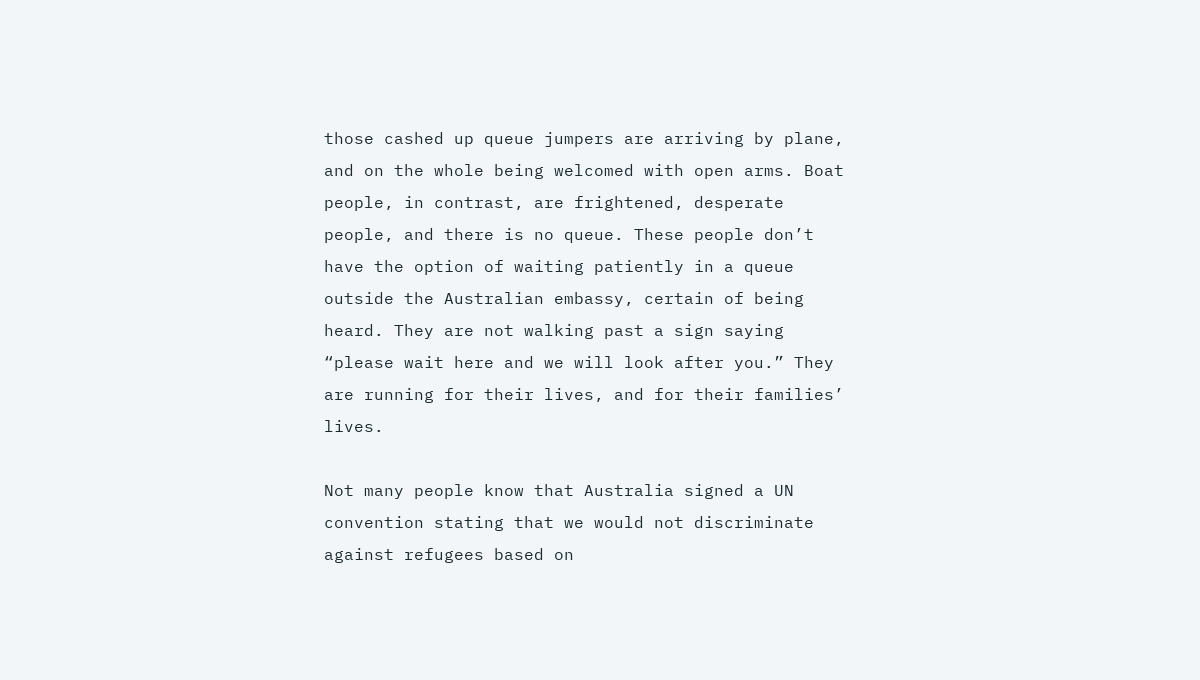those cashed up queue jumpers are arriving by plane, and on the whole being welcomed with open arms. Boat people, in contrast, are frightened, desperate people, and there is no queue. These people don’t have the option of waiting patiently in a queue outside the Australian embassy, certain of being heard. They are not walking past a sign saying “please wait here and we will look after you.” They are running for their lives, and for their families’ lives.

Not many people know that Australia signed a UN convention stating that we would not discriminate against refugees based on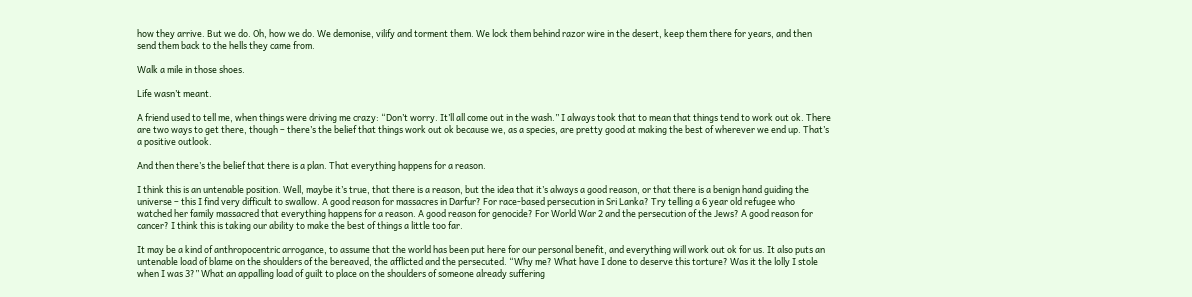how they arrive. But we do. Oh, how we do. We demonise, vilify and torment them. We lock them behind razor wire in the desert, keep them there for years, and then send them back to the hells they came from.

Walk a mile in those shoes.

Life wasn’t meant.

A friend used to tell me, when things were driving me crazy: “Don’t worry. It’ll all come out in the wash.” I always took that to mean that things tend to work out ok. There are two ways to get there, though – there’s the belief that things work out ok because we, as a species, are pretty good at making the best of wherever we end up. That’s a positive outlook.

And then there’s the belief that there is a plan. That everything happens for a reason.

I think this is an untenable position. Well, maybe it’s true, that there is a reason, but the idea that it’s always a good reason, or that there is a benign hand guiding the universe – this I find very difficult to swallow. A good reason for massacres in Darfur? For race-based persecution in Sri Lanka? Try telling a 6 year old refugee who watched her family massacred that everything happens for a reason. A good reason for genocide? For World War 2 and the persecution of the Jews? A good reason for cancer? I think this is taking our ability to make the best of things a little too far.

It may be a kind of anthropocentric arrogance, to assume that the world has been put here for our personal benefit, and everything will work out ok for us. It also puts an untenable load of blame on the shoulders of the bereaved, the afflicted and the persecuted. “Why me? What have I done to deserve this torture? Was it the lolly I stole when I was 3?” What an appalling load of guilt to place on the shoulders of someone already suffering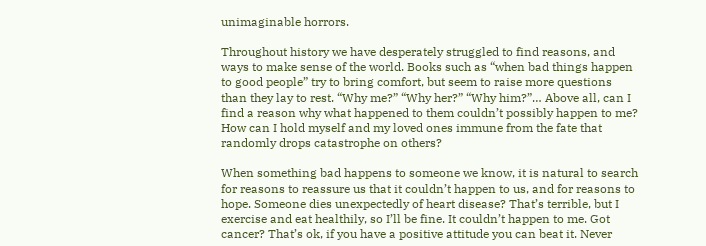unimaginable horrors.

Throughout history we have desperately struggled to find reasons, and ways to make sense of the world. Books such as “when bad things happen to good people” try to bring comfort, but seem to raise more questions than they lay to rest. “Why me?” “Why her?” “Why him?”… Above all, can I find a reason why what happened to them couldn’t possibly happen to me? How can I hold myself and my loved ones immune from the fate that randomly drops catastrophe on others?

When something bad happens to someone we know, it is natural to search for reasons to reassure us that it couldn’t happen to us, and for reasons to hope. Someone dies unexpectedly of heart disease? That’s terrible, but I exercise and eat healthily, so I’ll be fine. It couldn’t happen to me. Got cancer? That’s ok, if you have a positive attitude you can beat it. Never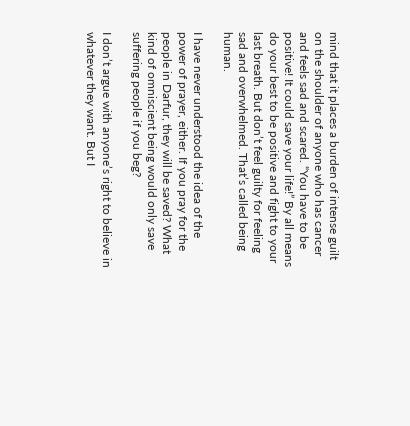mind that it places a burden of intense guilt on the shoulder of anyone who has cancer and feels sad and scared. “You have to be positive! It could save your life!” By all means do your best to be positive and fight to your last breath. But don’t feel guilty for feeling sad and overwhelmed. That’s called being human.

I have never understood the idea of the power of prayer, either. If you pray for the people in Darfur, they will be saved? What kind of omniscient being would only save suffering people if you beg?

I don’t argue with anyone’s right to believe in whatever they want. But I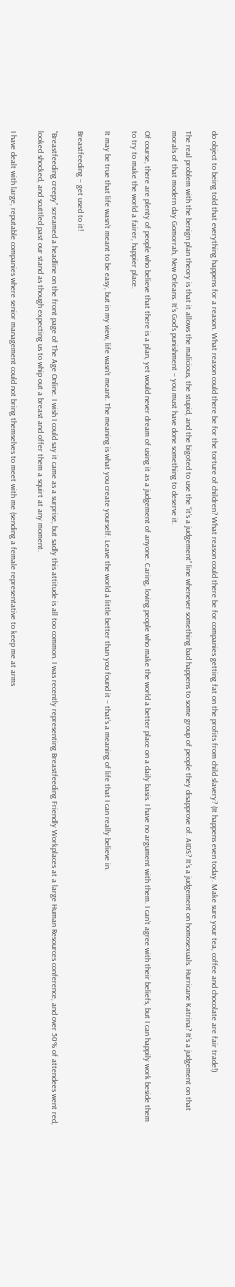do object to being told that everything happens for a reason. What reason could there be for the torture of children? What reason could there be for companies getting fat on the profits from child slavery? (It happens even today. Make sure your tea, coffee and chocolate are fair trade!)

The real problem with the benign plan theory is that it allows the malicious, the stupid, and the bigoted to use the “it’s a judgement” line whenever something bad happens to some group of people they disapprove of. AIDS? It’s a judgement on homosexuals. Hurricane Katrina? It’s a judgement on that morals of that modern day Gomorrah, New Orleans. It’s God’s punishment – you must have done something to deserve it.

Of course, there are plenty of people who believe that there is a plan, yet would never dream of using it as a judgement of anyone. Caring, loving people who make the world a better place on a daily basis. I have no argument with them. I can’t agree with their beliefs, but I can happily work beside them to try to make the world a fairer, happier place.

It may be true that life wasn’t meant to be easy, but in my view, life wasn’t meant. The meaning is what you create yourself. Leave the world a little better than you found it – that’s a meaning of life that I can really believe in.

Breastfeeding – get used to it!

“Breastfeeding creepy” screamed a headline on the front page of The Age Online. I wish I could say it came as a surprise, but sadly this attitude is all too common. I was recently representing Breastfeeding Friendly Workplaces at a large Human Resources conference, and over 50% of attendees went red, looked shocked, and scuttled past our stand as though expecting us to whip out a breast and offer them a squirt at any moment.

I have dealt with large, reputable companies where senior management could not bring themselves to meet with me (sending a female representative to keep me at arms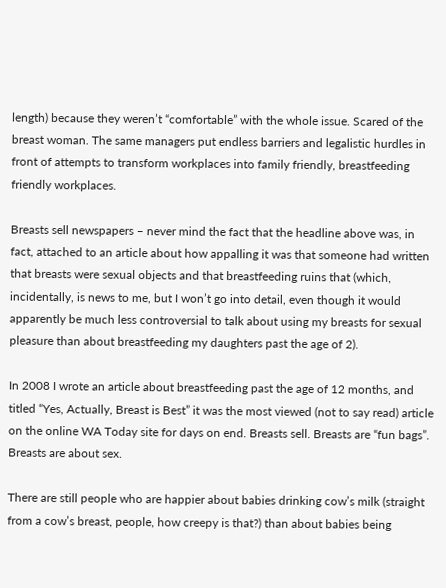length) because they weren’t “comfortable” with the whole issue. Scared of the breast woman. The same managers put endless barriers and legalistic hurdles in front of attempts to transform workplaces into family friendly, breastfeeding friendly workplaces.

Breasts sell newspapers – never mind the fact that the headline above was, in fact, attached to an article about how appalling it was that someone had written that breasts were sexual objects and that breastfeeding ruins that (which, incidentally, is news to me, but I won’t go into detail, even though it would apparently be much less controversial to talk about using my breasts for sexual pleasure than about breastfeeding my daughters past the age of 2).

In 2008 I wrote an article about breastfeeding past the age of 12 months, and titled “Yes, Actually, Breast is Best” it was the most viewed (not to say read) article on the online WA Today site for days on end. Breasts sell. Breasts are “fun bags”. Breasts are about sex.

There are still people who are happier about babies drinking cow’s milk (straight from a cow’s breast, people, how creepy is that?) than about babies being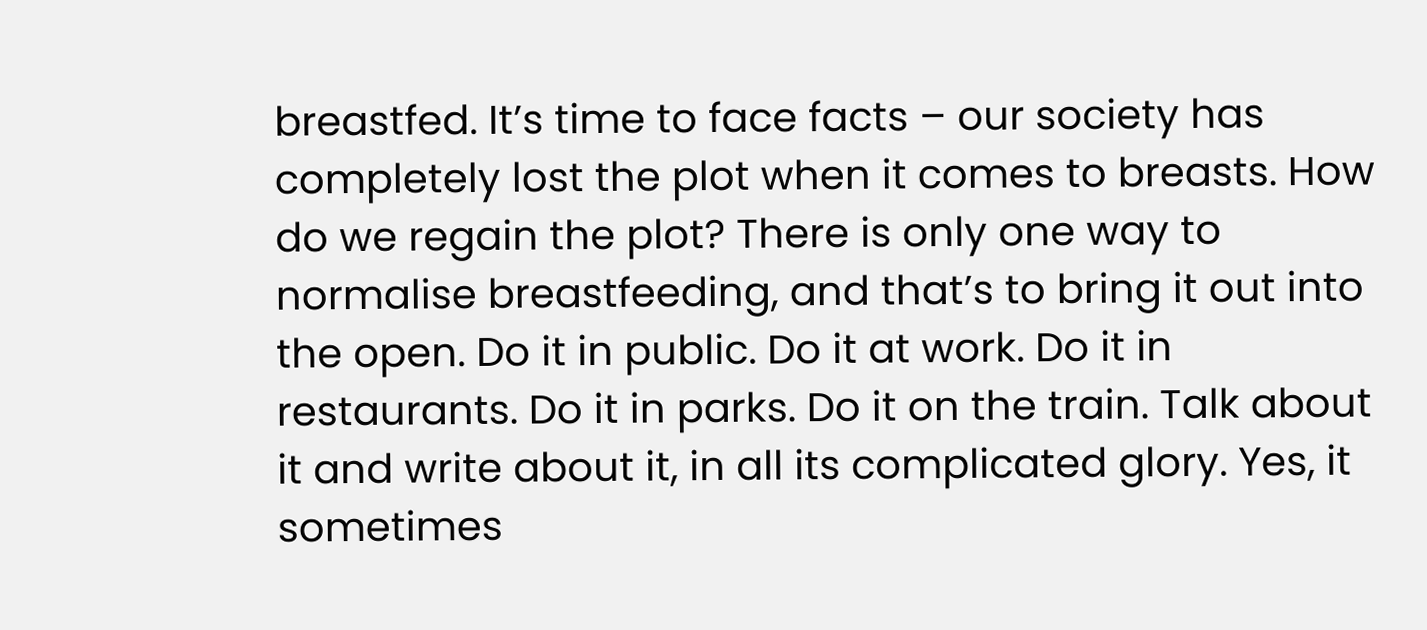breastfed. It’s time to face facts – our society has completely lost the plot when it comes to breasts. How do we regain the plot? There is only one way to normalise breastfeeding, and that’s to bring it out into the open. Do it in public. Do it at work. Do it in restaurants. Do it in parks. Do it on the train. Talk about it and write about it, in all its complicated glory. Yes, it sometimes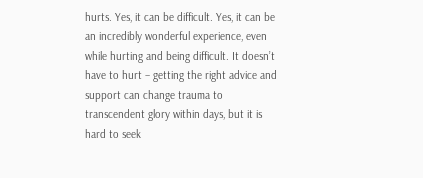hurts. Yes, it can be difficult. Yes, it can be an incredibly wonderful experience, even while hurting and being difficult. It doesn’t have to hurt – getting the right advice and support can change trauma to transcendent glory within days, but it is hard to seek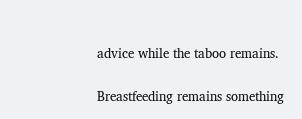advice while the taboo remains.

Breastfeeding remains something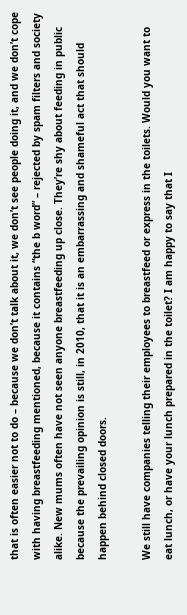that is often easier not to do – because we don’t talk about it, we don’t see people doing it, and we don’t cope with having breastfeeding mentioned, because it contains “the b word” – rejected by spam filters and society alike. New mums often have not seen anyone breastfeeding up close. They’re shy about feeding in public because the prevailing opinion is still, in 2010, that it is an embarrassing and shameful act that should happen behind closed doors.

We still have companies telling their employees to breastfeed or express in the toilets. Would you want to eat lunch, or have your lunch prepared in the toilet? I am happy to say that I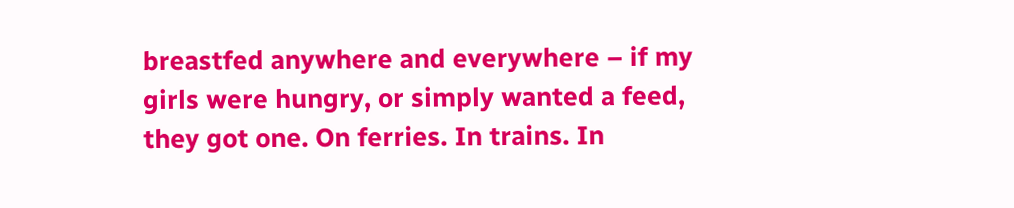breastfed anywhere and everywhere – if my girls were hungry, or simply wanted a feed, they got one. On ferries. In trains. In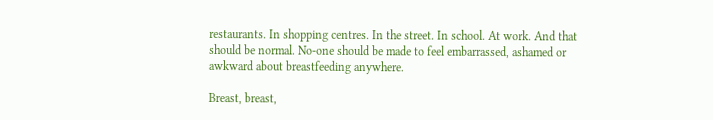restaurants. In shopping centres. In the street. In school. At work. And that should be normal. No-one should be made to feel embarrassed, ashamed or awkward about breastfeeding anywhere.

Breast, breast,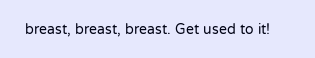breast, breast, breast. Get used to it!